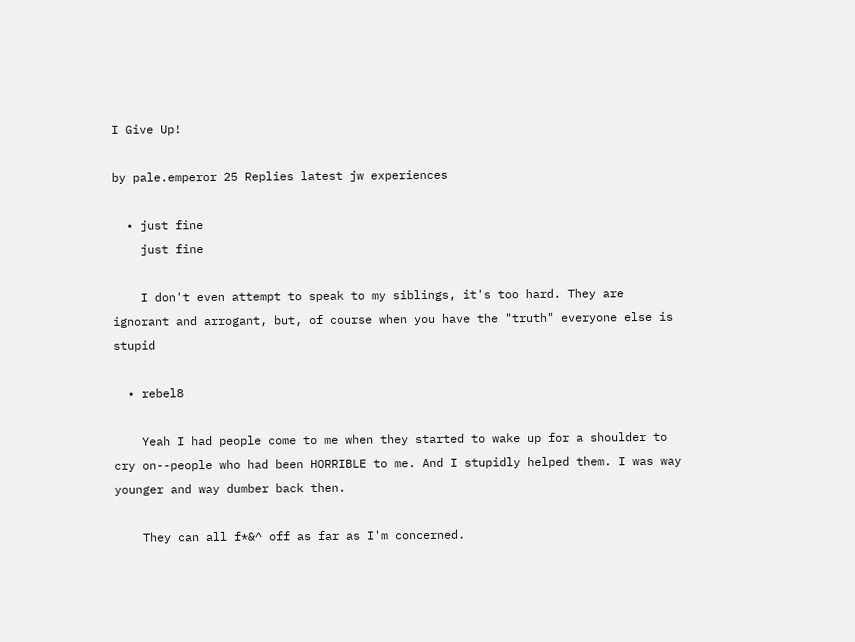I Give Up!

by pale.emperor 25 Replies latest jw experiences

  • just fine
    just fine

    I don't even attempt to speak to my siblings, it's too hard. They are ignorant and arrogant, but, of course when you have the "truth" everyone else is stupid

  • rebel8

    Yeah I had people come to me when they started to wake up for a shoulder to cry on--people who had been HORRIBLE to me. And I stupidly helped them. I was way younger and way dumber back then.

    They can all f*&^ off as far as I'm concerned.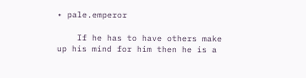• pale.emperor

    If he has to have others make up his mind for him then he is a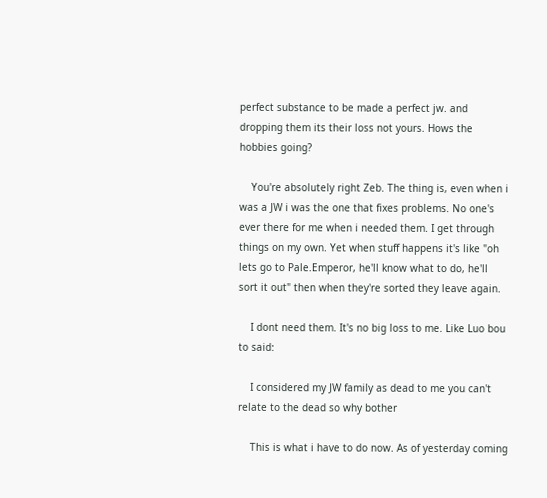perfect substance to be made a perfect jw. and dropping them its their loss not yours. Hows the hobbies going?

    You're absolutely right Zeb. The thing is, even when i was a JW i was the one that fixes problems. No one's ever there for me when i needed them. I get through things on my own. Yet when stuff happens it's like "oh lets go to Pale.Emperor, he'll know what to do, he'll sort it out" then when they're sorted they leave again.

    I dont need them. It's no big loss to me. Like Luo bou to said:

    I considered my JW family as dead to me you can't relate to the dead so why bother

    This is what i have to do now. As of yesterday coming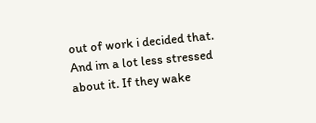out of work i decided that. And im a lot less stressed about it. If they wake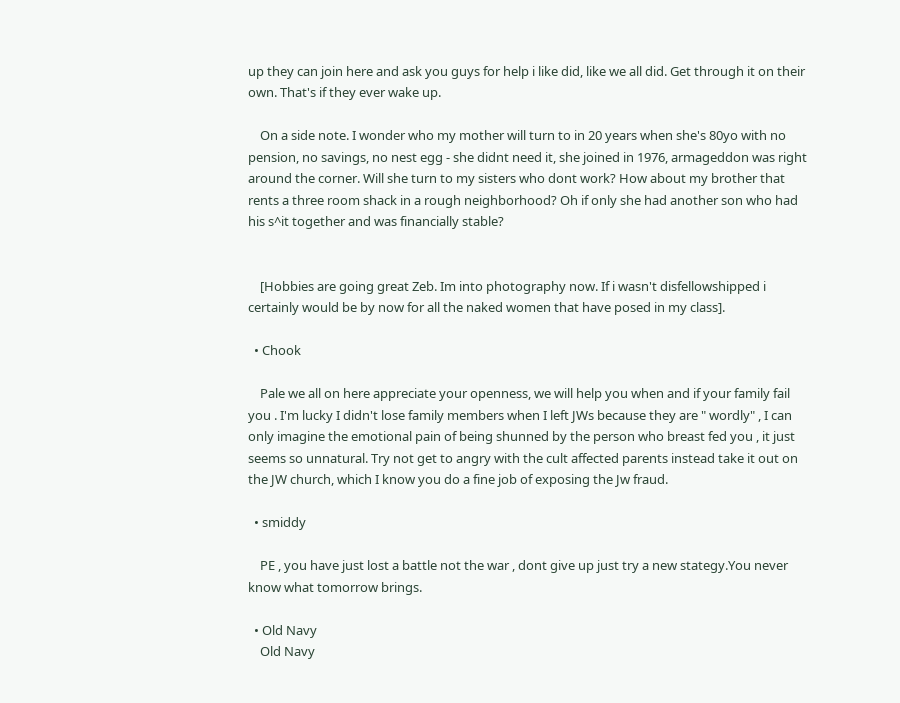up they can join here and ask you guys for help i like did, like we all did. Get through it on their own. That's if they ever wake up.

    On a side note. I wonder who my mother will turn to in 20 years when she's 80yo with no pension, no savings, no nest egg - she didnt need it, she joined in 1976, armageddon was right around the corner. Will she turn to my sisters who dont work? How about my brother that rents a three room shack in a rough neighborhood? Oh if only she had another son who had his s^it together and was financially stable?


    [Hobbies are going great Zeb. Im into photography now. If i wasn't disfellowshipped i certainly would be by now for all the naked women that have posed in my class].

  • Chook

    Pale we all on here appreciate your openness, we will help you when and if your family fail you . I'm lucky I didn't lose family members when I left JWs because they are " wordly" , I can only imagine the emotional pain of being shunned by the person who breast fed you , it just seems so unnatural. Try not get to angry with the cult affected parents instead take it out on the JW church, which I know you do a fine job of exposing the Jw fraud.

  • smiddy

    PE , you have just lost a battle not the war , dont give up just try a new stategy.You never know what tomorrow brings.

  • Old Navy
    Old Navy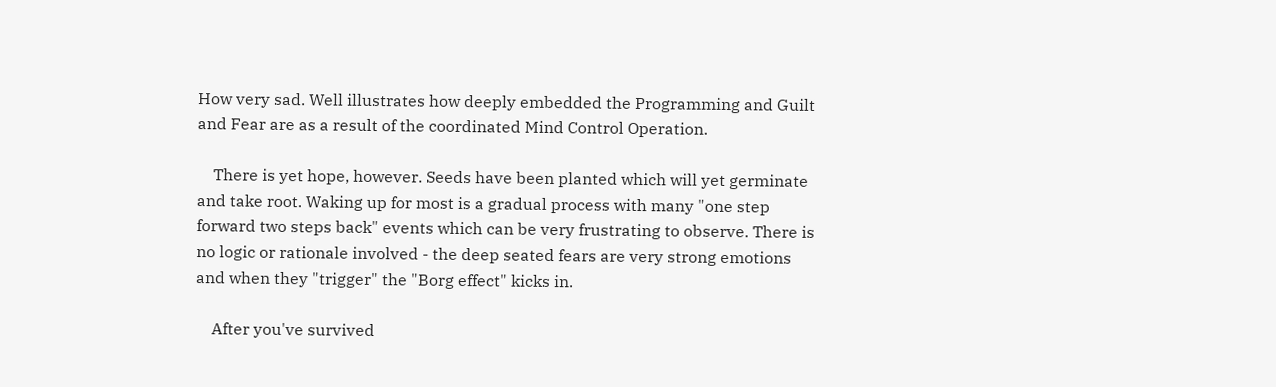How very sad. Well illustrates how deeply embedded the Programming and Guilt and Fear are as a result of the coordinated Mind Control Operation.

    There is yet hope, however. Seeds have been planted which will yet germinate and take root. Waking up for most is a gradual process with many "one step forward two steps back" events which can be very frustrating to observe. There is no logic or rationale involved - the deep seated fears are very strong emotions and when they "trigger" the "Borg effect" kicks in.

    After you've survived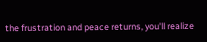the frustration and peace returns, you'll realize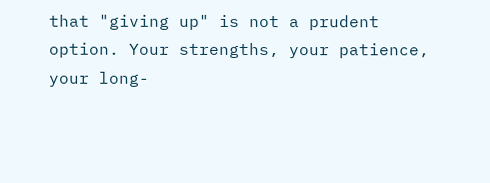that "giving up" is not a prudent option. Your strengths, your patience, your long-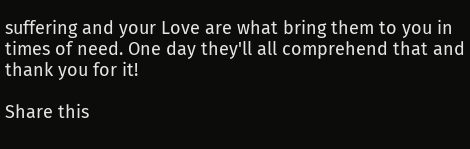suffering and your Love are what bring them to you in times of need. One day they'll all comprehend that and thank you for it!

Share this